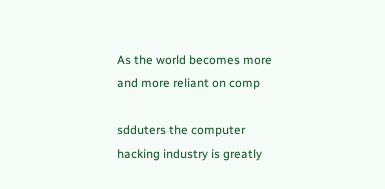As the world becomes more and more reliant on comp

sdduters the computer hacking industry is greatly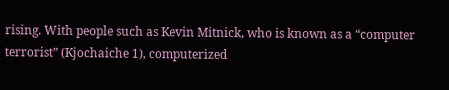rising. With people such as Kevin Mitnick, who is known as a “computer terrorist” (Kjochaiche 1), computerized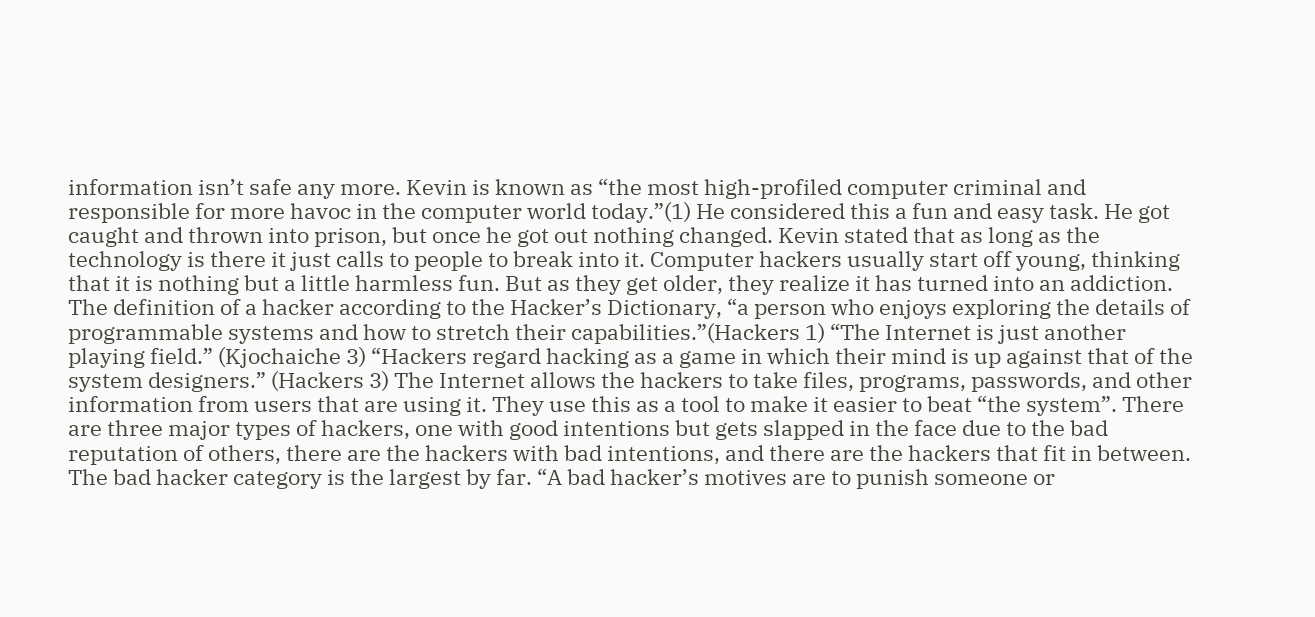information isn’t safe any more. Kevin is known as “the most high-profiled computer criminal and responsible for more havoc in the computer world today.”(1) He considered this a fun and easy task. He got caught and thrown into prison, but once he got out nothing changed. Kevin stated that as long as the technology is there it just calls to people to break into it. Computer hackers usually start off young, thinking that it is nothing but a little harmless fun. But as they get older, they realize it has turned into an addiction. The definition of a hacker according to the Hacker’s Dictionary, “a person who enjoys exploring the details of programmable systems and how to stretch their capabilities.”(Hackers 1) “The Internet is just another playing field.” (Kjochaiche 3) “Hackers regard hacking as a game in which their mind is up against that of the system designers.” (Hackers 3) The Internet allows the hackers to take files, programs, passwords, and other information from users that are using it. They use this as a tool to make it easier to beat “the system”. There are three major types of hackers, one with good intentions but gets slapped in the face due to the bad reputation of others, there are the hackers with bad intentions, and there are the hackers that fit in between. The bad hacker category is the largest by far. “A bad hacker’s motives are to punish someone or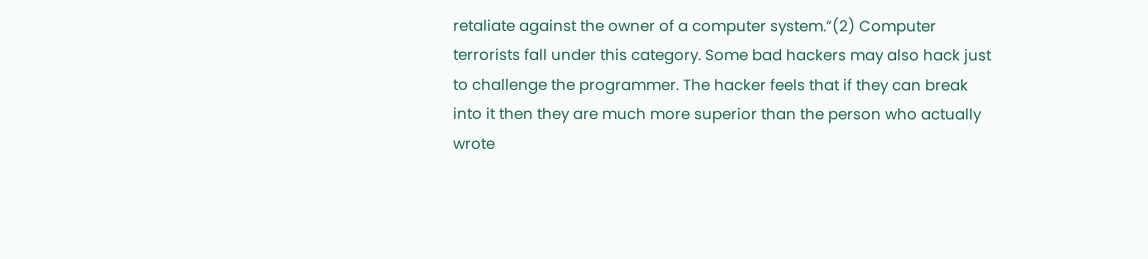retaliate against the owner of a computer system.”(2) Computer terrorists fall under this category. Some bad hackers may also hack just to challenge the programmer. The hacker feels that if they can break into it then they are much more superior than the person who actually wrote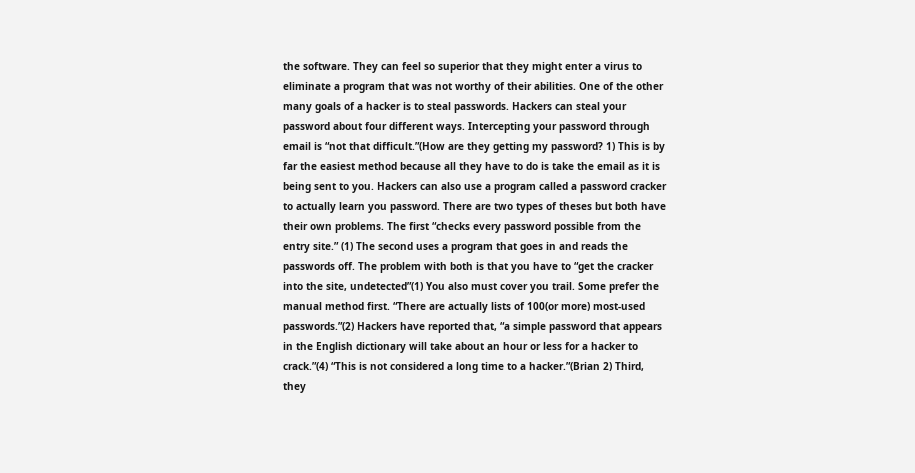the software. They can feel so superior that they might enter a virus to eliminate a program that was not worthy of their abilities. One of the other many goals of a hacker is to steal passwords. Hackers can steal your password about four different ways. Intercepting your password through email is “not that difficult.”(How are they getting my password? 1) This is by far the easiest method because all they have to do is take the email as it is being sent to you. Hackers can also use a program called a password cracker to actually learn you password. There are two types of theses but both have their own problems. The first “checks every password possible from the entry site.” (1) The second uses a program that goes in and reads the passwords off. The problem with both is that you have to “get the cracker into the site, undetected”(1) You also must cover you trail. Some prefer the manual method first. “There are actually lists of 100(or more) most-used passwords.”(2) Hackers have reported that, “a simple password that appears in the English dictionary will take about an hour or less for a hacker to crack.”(4) “This is not considered a long time to a hacker.”(Brian 2) Third, they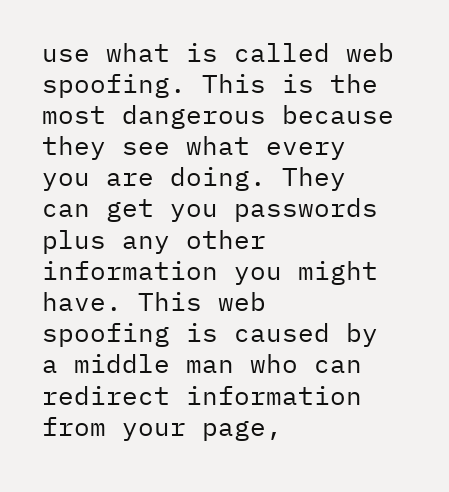use what is called web spoofing. This is the most dangerous because they see what every you are doing. They can get you passwords plus any other information you might have. This web spoofing is caused by a middle man who can redirect information from your page,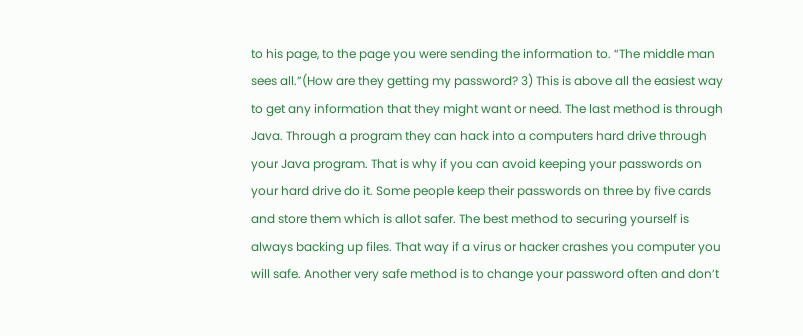to his page, to the page you were sending the information to. “The middle man sees all.”(How are they getting my password? 3) This is above all the easiest way to get any information that they might want or need. The last method is through Java. Through a program they can hack into a computers hard drive through your Java program. That is why if you can avoid keeping your passwords on your hard drive do it. Some people keep their passwords on three by five cards and store them which is allot safer. The best method to securing yourself is always backing up files. That way if a virus or hacker crashes you computer you will safe. Another very safe method is to change your password often and don’t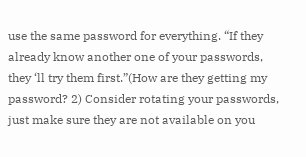use the same password for everything. “If they already know another one of your passwords, they ‘ll try them first.”(How are they getting my password? 2) Consider rotating your passwords, just make sure they are not available on you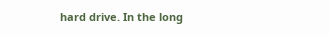hard drive. In the long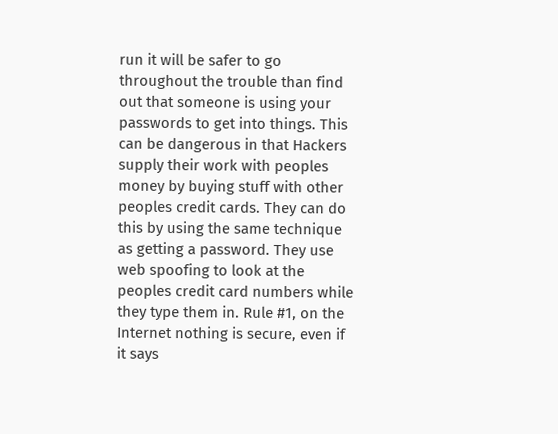run it will be safer to go throughout the trouble than find out that someone is using your passwords to get into things. This can be dangerous in that Hackers supply their work with peoples money by buying stuff with other peoples credit cards. They can do this by using the same technique as getting a password. They use web spoofing to look at the peoples credit card numbers while they type them in. Rule #1, on the Internet nothing is secure, even if it says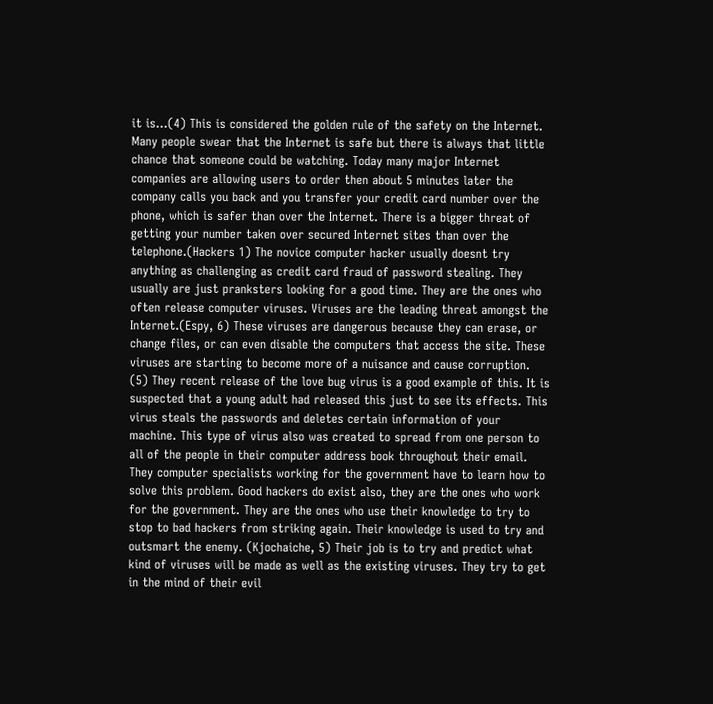it is…(4) This is considered the golden rule of the safety on the Internet. Many people swear that the Internet is safe but there is always that little chance that someone could be watching. Today many major Internet companies are allowing users to order then about 5 minutes later the company calls you back and you transfer your credit card number over the phone, which is safer than over the Internet. There is a bigger threat of getting your number taken over secured Internet sites than over the telephone.(Hackers 1) The novice computer hacker usually doesnt try anything as challenging as credit card fraud of password stealing. They usually are just pranksters looking for a good time. They are the ones who often release computer viruses. Viruses are the leading threat amongst the Internet.(Espy, 6) These viruses are dangerous because they can erase, or change files, or can even disable the computers that access the site. These viruses are starting to become more of a nuisance and cause corruption. (5) They recent release of the love bug virus is a good example of this. It is suspected that a young adult had released this just to see its effects. This virus steals the passwords and deletes certain information of your machine. This type of virus also was created to spread from one person to all of the people in their computer address book throughout their email. They computer specialists working for the government have to learn how to solve this problem. Good hackers do exist also, they are the ones who work for the government. They are the ones who use their knowledge to try to stop to bad hackers from striking again. Their knowledge is used to try and outsmart the enemy. (Kjochaiche, 5) Their job is to try and predict what kind of viruses will be made as well as the existing viruses. They try to get in the mind of their evil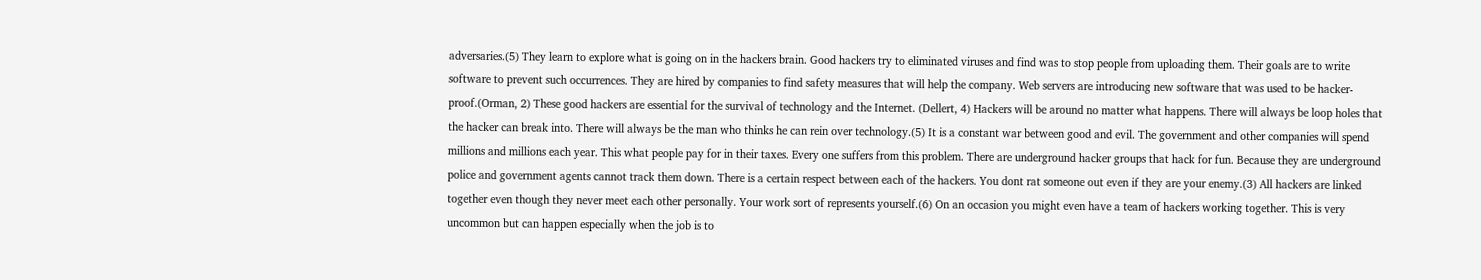adversaries.(5) They learn to explore what is going on in the hackers brain. Good hackers try to eliminated viruses and find was to stop people from uploading them. Their goals are to write software to prevent such occurrences. They are hired by companies to find safety measures that will help the company. Web servers are introducing new software that was used to be hacker-proof.(Orman, 2) These good hackers are essential for the survival of technology and the Internet. (Dellert, 4) Hackers will be around no matter what happens. There will always be loop holes that the hacker can break into. There will always be the man who thinks he can rein over technology.(5) It is a constant war between good and evil. The government and other companies will spend millions and millions each year. This what people pay for in their taxes. Every one suffers from this problem. There are underground hacker groups that hack for fun. Because they are underground police and government agents cannot track them down. There is a certain respect between each of the hackers. You dont rat someone out even if they are your enemy.(3) All hackers are linked together even though they never meet each other personally. Your work sort of represents yourself.(6) On an occasion you might even have a team of hackers working together. This is very uncommon but can happen especially when the job is to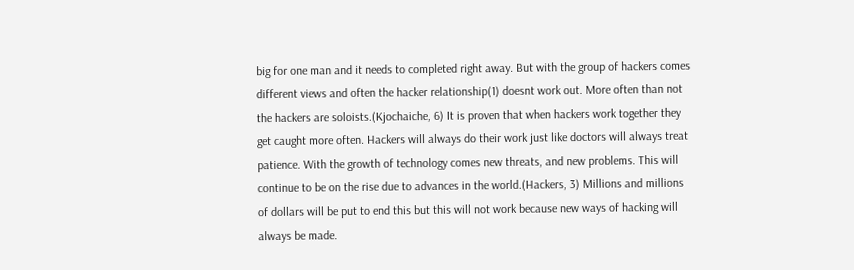big for one man and it needs to completed right away. But with the group of hackers comes different views and often the hacker relationship(1) doesnt work out. More often than not the hackers are soloists.(Kjochaiche, 6) It is proven that when hackers work together they get caught more often. Hackers will always do their work just like doctors will always treat patience. With the growth of technology comes new threats, and new problems. This will continue to be on the rise due to advances in the world.(Hackers, 3) Millions and millions of dollars will be put to end this but this will not work because new ways of hacking will always be made.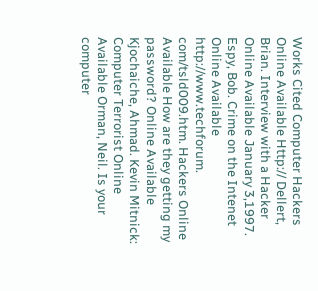Works Cited Computer Hackers Online Available Http:// Dellert, Brian. Interview with a Hacker Online Available January 3,1997. Espy, Bob. Crime on the Intenet Online Available http://www.techforum. com/tsld009.htm. Hackers Online Available How are they getting my password? Online Available Kjochaiche, Ahmad. Kevin Mitnick: Computer Terrorist Online Available Orman, Neil. Is your computer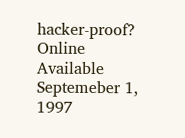hacker-proof? Online Available Septemeber 1, 1997